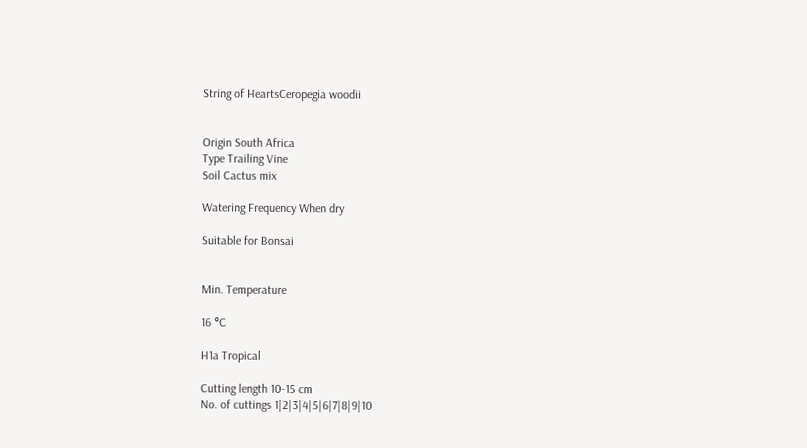String of HeartsCeropegia woodii


Origin South Africa
Type Trailing Vine
Soil Cactus mix

Watering Frequency When dry

Suitable for Bonsai


Min. Temperature

16 °C

H1a Tropical

Cutting length 10-15 cm
No. of cuttings 1|2|3|4|5|6|7|8|9|10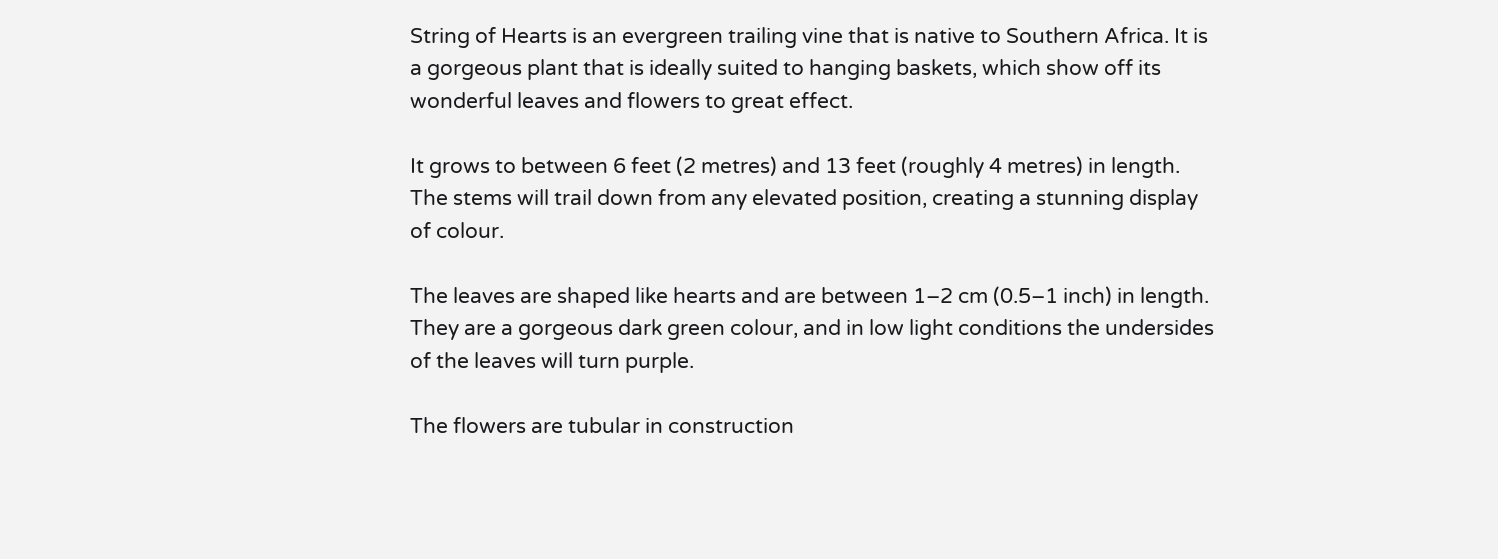String of Hearts is an evergreen trailing vine that is native to Southern Africa. It is a gorgeous plant that is ideally suited to hanging baskets, which show off its wonderful leaves and flowers to great effect.

It grows to between 6 feet (2 metres) and 13 feet (roughly 4 metres) in length. The stems will trail down from any elevated position, creating a stunning display of colour.

The leaves are shaped like hearts and are between 1–2 cm (0.5–1 inch) in length. They are a gorgeous dark green colour, and in low light conditions the undersides of the leaves will turn purple.

The flowers are tubular in construction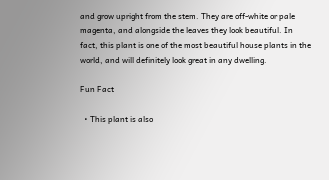and grow upright from the stem. They are off-white or pale magenta, and alongside the leaves they look beautiful. In fact, this plant is one of the most beautiful house plants in the world, and will definitely look great in any dwelling.

Fun Fact

  • This plant is also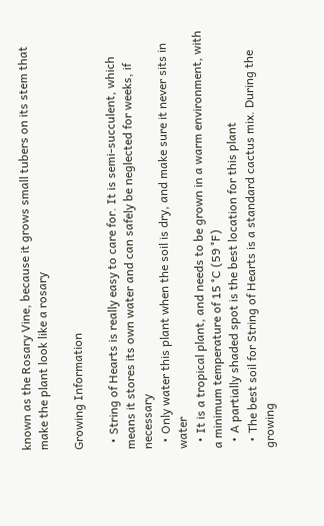known as the Rosary Vine, because it grows small tubers on its stem that make the plant look like a rosary

Growing Information

  • String of Hearts is really easy to care for. It is semi-succulent, which means it stores its own water and can safely be neglected for weeks, if necessary
  • Only water this plant when the soil is dry, and make sure it never sits in water
  • It is a tropical plant, and needs to be grown in a warm environment, with a minimum temperature of 15 °C (59 °F)
  • A partially shaded spot is the best location for this plant
  • The best soil for String of Hearts is a standard cactus mix. During the growing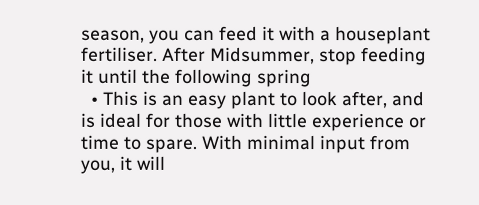season, you can feed it with a houseplant fertiliser. After Midsummer, stop feeding it until the following spring
  • This is an easy plant to look after, and is ideal for those with little experience or time to spare. With minimal input from you, it will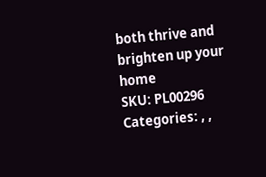both thrive and brighten up your home
SKU: PL00296 Categories: , ,